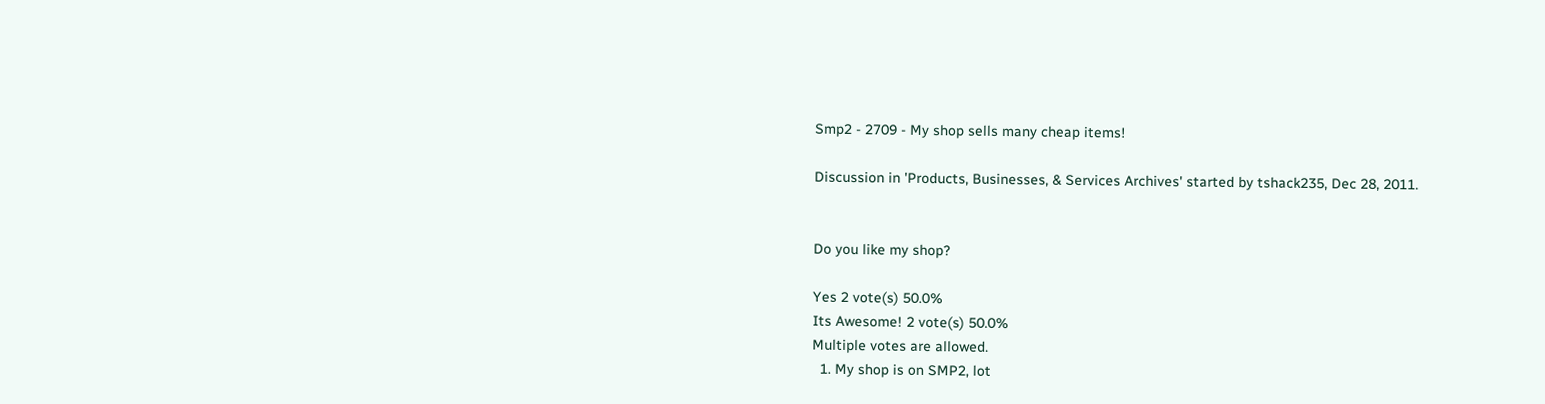Smp2 - 2709 - My shop sells many cheap items!

Discussion in 'Products, Businesses, & Services Archives' started by tshack235, Dec 28, 2011.


Do you like my shop?

Yes 2 vote(s) 50.0%
Its Awesome! 2 vote(s) 50.0%
Multiple votes are allowed.
  1. My shop is on SMP2, lot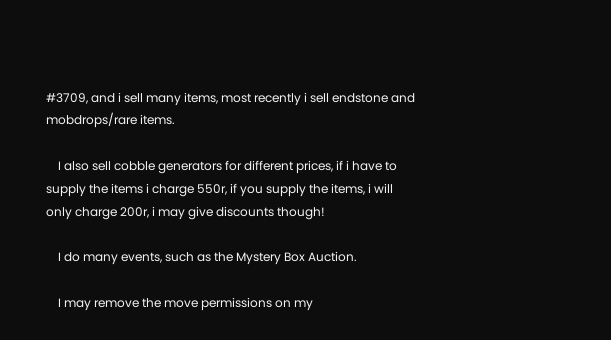#3709, and i sell many items, most recently i sell endstone and mobdrops/rare items.

    I also sell cobble generators for different prices, if i have to supply the items i charge 550r, if you supply the items, i will only charge 200r, i may give discounts though!

    I do many events, such as the Mystery Box Auction.

    I may remove the move permissions on my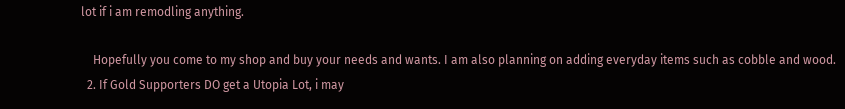lot if i am remodling anything.

    Hopefully you come to my shop and buy your needs and wants. I am also planning on adding everyday items such as cobble and wood.
  2. If Gold Supporters DO get a Utopia Lot, i may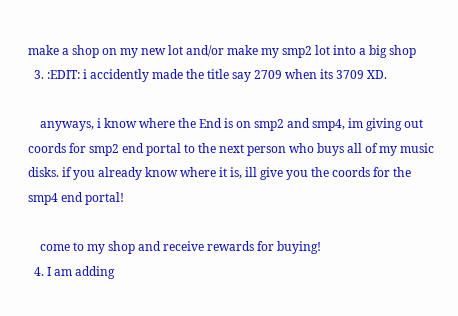make a shop on my new lot and/or make my smp2 lot into a big shop
  3. :EDIT: i accidently made the title say 2709 when its 3709 XD.

    anyways, i know where the End is on smp2 and smp4, im giving out coords for smp2 end portal to the next person who buys all of my music disks. if you already know where it is, ill give you the coords for the smp4 end portal!

    come to my shop and receive rewards for buying!
  4. I am adding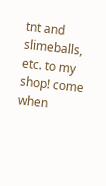tnt and slimeballs, etc. to my shop! come when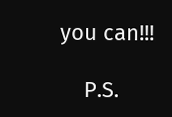you can!!!

    P.S.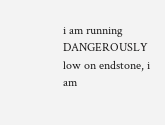i am running DANGEROUSLY low on endstone, i am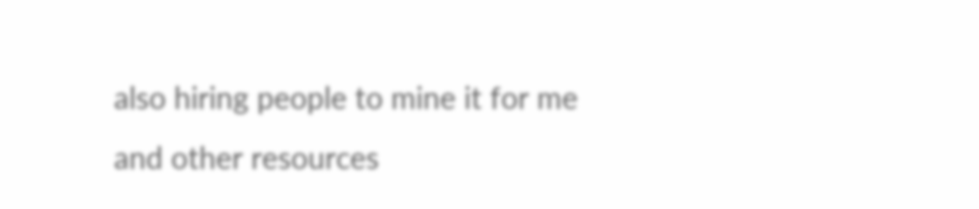also hiring people to mine it for me and other resources